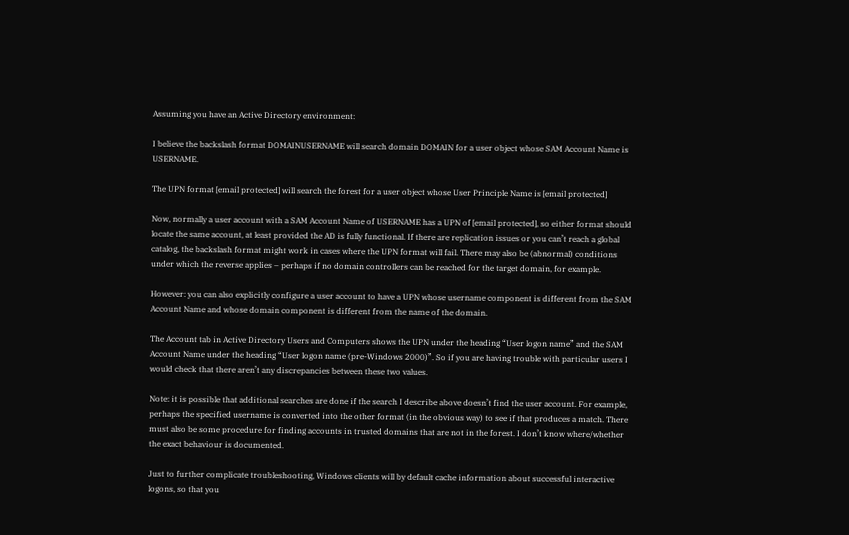Assuming you have an Active Directory environment:

I believe the backslash format DOMAINUSERNAME will search domain DOMAIN for a user object whose SAM Account Name is USERNAME.

The UPN format [email protected] will search the forest for a user object whose User Principle Name is [email protected]

Now, normally a user account with a SAM Account Name of USERNAME has a UPN of [email protected], so either format should locate the same account, at least provided the AD is fully functional. If there are replication issues or you can’t reach a global catalog, the backslash format might work in cases where the UPN format will fail. There may also be (abnormal) conditions under which the reverse applies – perhaps if no domain controllers can be reached for the target domain, for example.

However: you can also explicitly configure a user account to have a UPN whose username component is different from the SAM Account Name and whose domain component is different from the name of the domain.

The Account tab in Active Directory Users and Computers shows the UPN under the heading “User logon name” and the SAM Account Name under the heading “User logon name (pre-Windows 2000)”. So if you are having trouble with particular users I would check that there aren’t any discrepancies between these two values.

Note: it is possible that additional searches are done if the search I describe above doesn’t find the user account. For example, perhaps the specified username is converted into the other format (in the obvious way) to see if that produces a match. There must also be some procedure for finding accounts in trusted domains that are not in the forest. I don’t know where/whether the exact behaviour is documented.

Just to further complicate troubleshooting, Windows clients will by default cache information about successful interactive logons, so that you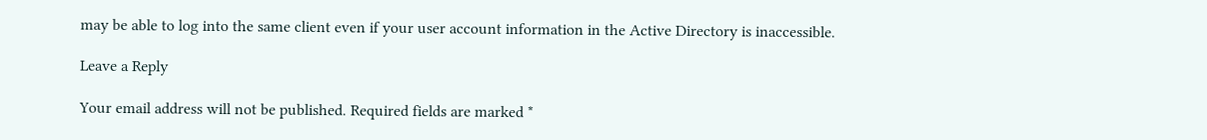may be able to log into the same client even if your user account information in the Active Directory is inaccessible.

Leave a Reply

Your email address will not be published. Required fields are marked *